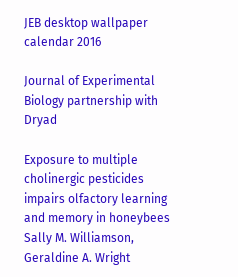JEB desktop wallpaper calendar 2016

Journal of Experimental Biology partnership with Dryad

Exposure to multiple cholinergic pesticides impairs olfactory learning and memory in honeybees
Sally M. Williamson, Geraldine A. Wright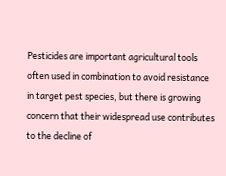Pesticides are important agricultural tools often used in combination to avoid resistance in target pest species, but there is growing concern that their widespread use contributes to the decline of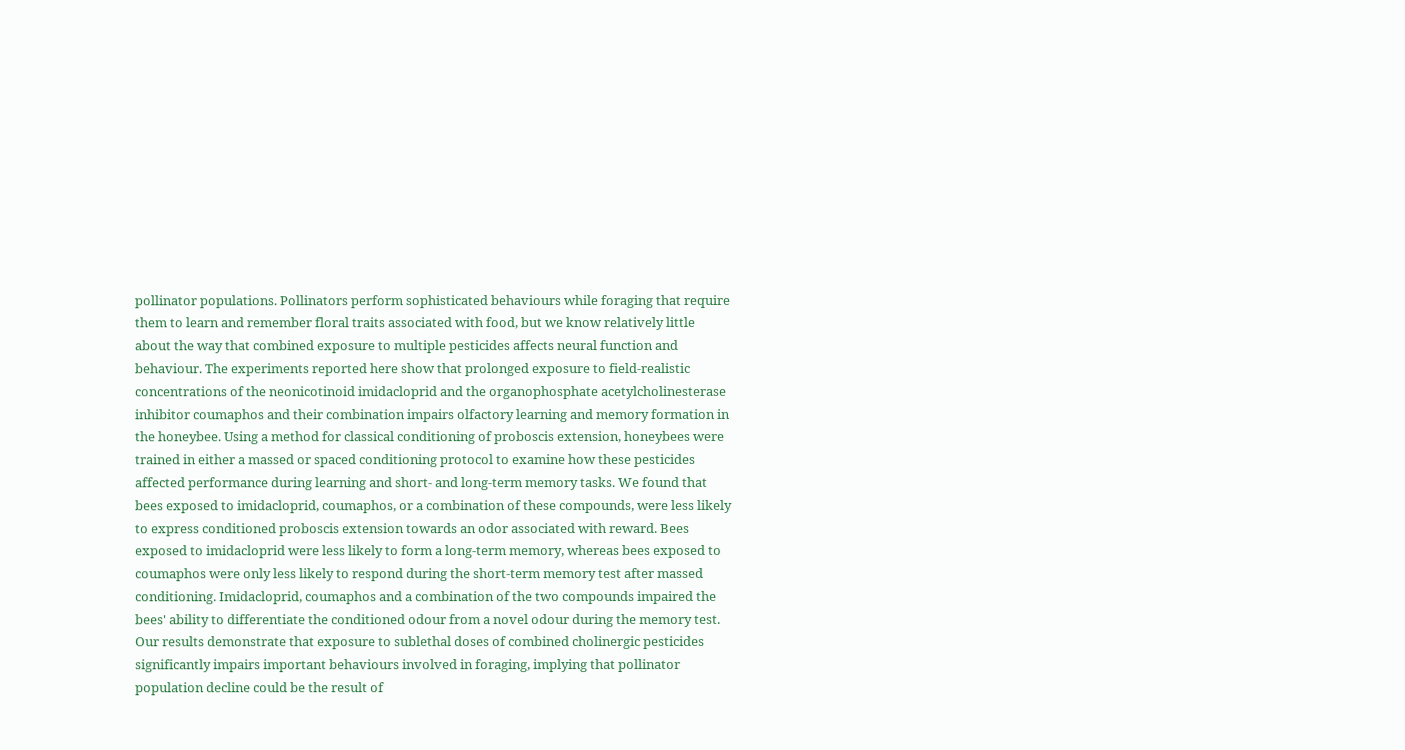pollinator populations. Pollinators perform sophisticated behaviours while foraging that require them to learn and remember floral traits associated with food, but we know relatively little about the way that combined exposure to multiple pesticides affects neural function and behaviour. The experiments reported here show that prolonged exposure to field-realistic concentrations of the neonicotinoid imidacloprid and the organophosphate acetylcholinesterase inhibitor coumaphos and their combination impairs olfactory learning and memory formation in the honeybee. Using a method for classical conditioning of proboscis extension, honeybees were trained in either a massed or spaced conditioning protocol to examine how these pesticides affected performance during learning and short- and long-term memory tasks. We found that bees exposed to imidacloprid, coumaphos, or a combination of these compounds, were less likely to express conditioned proboscis extension towards an odor associated with reward. Bees exposed to imidacloprid were less likely to form a long-term memory, whereas bees exposed to coumaphos were only less likely to respond during the short-term memory test after massed conditioning. Imidacloprid, coumaphos and a combination of the two compounds impaired the bees' ability to differentiate the conditioned odour from a novel odour during the memory test. Our results demonstrate that exposure to sublethal doses of combined cholinergic pesticides significantly impairs important behaviours involved in foraging, implying that pollinator population decline could be the result of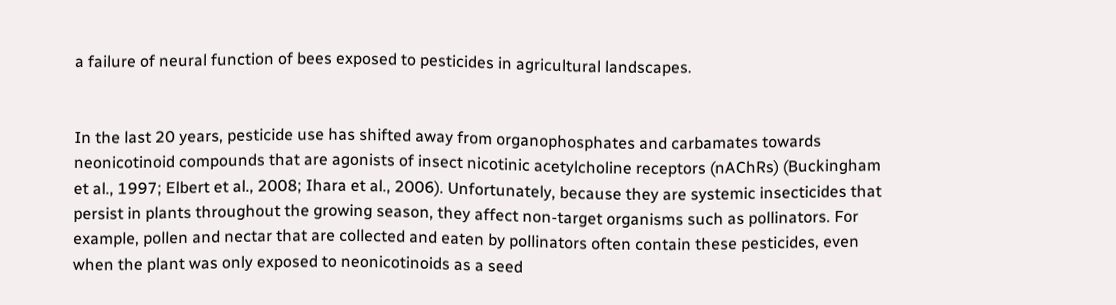a failure of neural function of bees exposed to pesticides in agricultural landscapes.


In the last 20 years, pesticide use has shifted away from organophosphates and carbamates towards neonicotinoid compounds that are agonists of insect nicotinic acetylcholine receptors (nAChRs) (Buckingham et al., 1997; Elbert et al., 2008; Ihara et al., 2006). Unfortunately, because they are systemic insecticides that persist in plants throughout the growing season, they affect non-target organisms such as pollinators. For example, pollen and nectar that are collected and eaten by pollinators often contain these pesticides, even when the plant was only exposed to neonicotinoids as a seed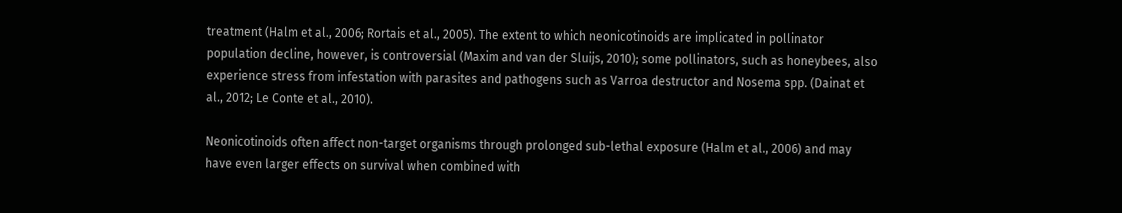treatment (Halm et al., 2006; Rortais et al., 2005). The extent to which neonicotinoids are implicated in pollinator population decline, however, is controversial (Maxim and van der Sluijs, 2010); some pollinators, such as honeybees, also experience stress from infestation with parasites and pathogens such as Varroa destructor and Nosema spp. (Dainat et al., 2012; Le Conte et al., 2010).

Neonicotinoids often affect non-target organisms through prolonged sub-lethal exposure (Halm et al., 2006) and may have even larger effects on survival when combined with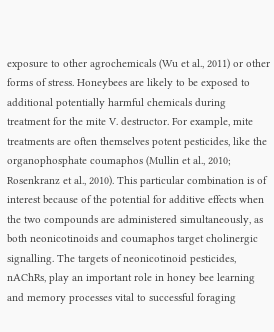exposure to other agrochemicals (Wu et al., 2011) or other forms of stress. Honeybees are likely to be exposed to additional potentially harmful chemicals during treatment for the mite V. destructor. For example, mite treatments are often themselves potent pesticides, like the organophosphate coumaphos (Mullin et al., 2010; Rosenkranz et al., 2010). This particular combination is of interest because of the potential for additive effects when the two compounds are administered simultaneously, as both neonicotinoids and coumaphos target cholinergic signalling. The targets of neonicotinoid pesticides, nAChRs, play an important role in honey bee learning and memory processes vital to successful foraging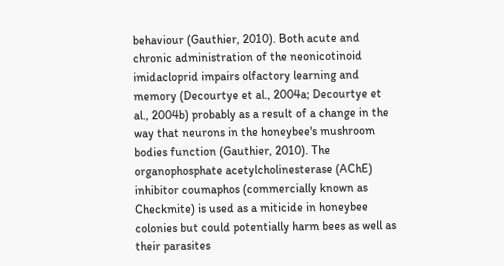behaviour (Gauthier, 2010). Both acute and chronic administration of the neonicotinoid imidacloprid impairs olfactory learning and memory (Decourtye et al., 2004a; Decourtye et al., 2004b) probably as a result of a change in the way that neurons in the honeybee's mushroom bodies function (Gauthier, 2010). The organophosphate acetylcholinesterase (AChE) inhibitor coumaphos (commercially known as Checkmite) is used as a miticide in honeybee colonies but could potentially harm bees as well as their parasites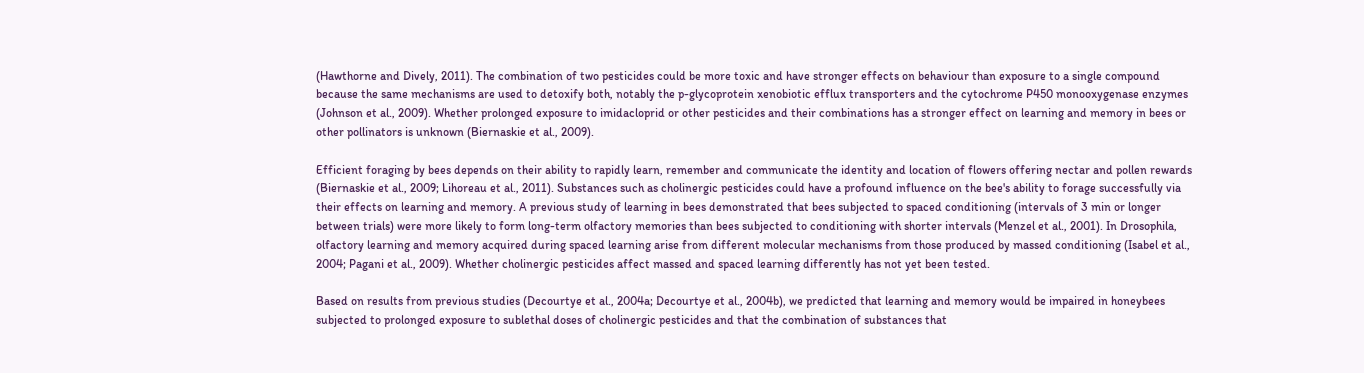(Hawthorne and Dively, 2011). The combination of two pesticides could be more toxic and have stronger effects on behaviour than exposure to a single compound because the same mechanisms are used to detoxify both, notably the p-glycoprotein xenobiotic efflux transporters and the cytochrome P450 monooxygenase enzymes (Johnson et al., 2009). Whether prolonged exposure to imidacloprid or other pesticides and their combinations has a stronger effect on learning and memory in bees or other pollinators is unknown (Biernaskie et al., 2009).

Efficient foraging by bees depends on their ability to rapidly learn, remember and communicate the identity and location of flowers offering nectar and pollen rewards (Biernaskie et al., 2009; Lihoreau et al., 2011). Substances such as cholinergic pesticides could have a profound influence on the bee's ability to forage successfully via their effects on learning and memory. A previous study of learning in bees demonstrated that bees subjected to spaced conditioning (intervals of 3 min or longer between trials) were more likely to form long-term olfactory memories than bees subjected to conditioning with shorter intervals (Menzel et al., 2001). In Drosophila, olfactory learning and memory acquired during spaced learning arise from different molecular mechanisms from those produced by massed conditioning (Isabel et al., 2004; Pagani et al., 2009). Whether cholinergic pesticides affect massed and spaced learning differently has not yet been tested.

Based on results from previous studies (Decourtye et al., 2004a; Decourtye et al., 2004b), we predicted that learning and memory would be impaired in honeybees subjected to prolonged exposure to sublethal doses of cholinergic pesticides and that the combination of substances that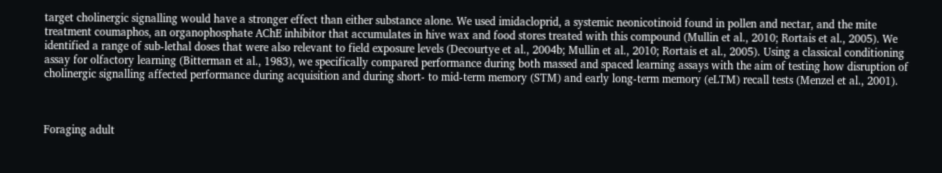target cholinergic signalling would have a stronger effect than either substance alone. We used imidacloprid, a systemic neonicotinoid found in pollen and nectar, and the mite treatment coumaphos, an organophosphate AChE inhibitor that accumulates in hive wax and food stores treated with this compound (Mullin et al., 2010; Rortais et al., 2005). We identified a range of sub-lethal doses that were also relevant to field exposure levels (Decourtye et al., 2004b; Mullin et al., 2010; Rortais et al., 2005). Using a classical conditioning assay for olfactory learning (Bitterman et al., 1983), we specifically compared performance during both massed and spaced learning assays with the aim of testing how disruption of cholinergic signalling affected performance during acquisition and during short- to mid-term memory (STM) and early long-term memory (eLTM) recall tests (Menzel et al., 2001).



Foraging adult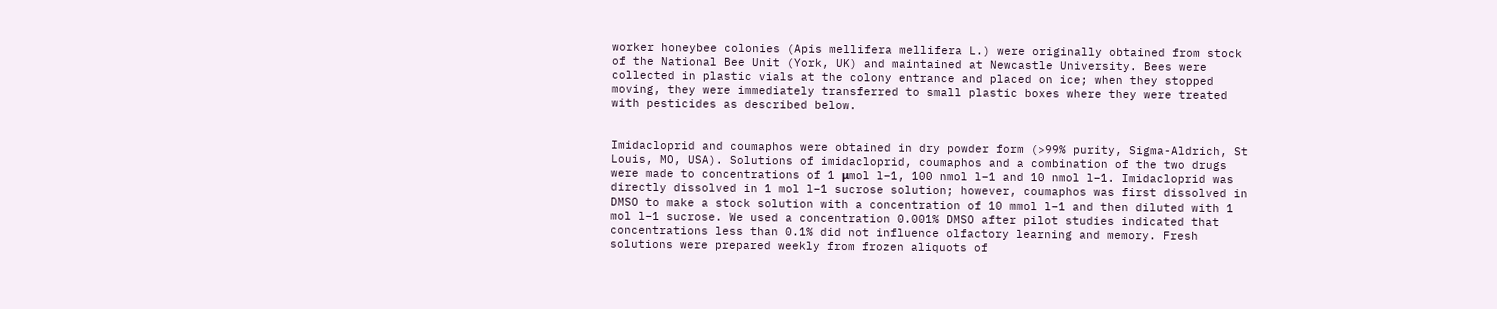worker honeybee colonies (Apis mellifera mellifera L.) were originally obtained from stock of the National Bee Unit (York, UK) and maintained at Newcastle University. Bees were collected in plastic vials at the colony entrance and placed on ice; when they stopped moving, they were immediately transferred to small plastic boxes where they were treated with pesticides as described below.


Imidacloprid and coumaphos were obtained in dry powder form (>99% purity, Sigma-Aldrich, St Louis, MO, USA). Solutions of imidacloprid, coumaphos and a combination of the two drugs were made to concentrations of 1 μmol l−1, 100 nmol l−1 and 10 nmol l−1. Imidacloprid was directly dissolved in 1 mol l−1 sucrose solution; however, coumaphos was first dissolved in DMSO to make a stock solution with a concentration of 10 mmol l−1 and then diluted with 1 mol l−1 sucrose. We used a concentration 0.001% DMSO after pilot studies indicated that concentrations less than 0.1% did not influence olfactory learning and memory. Fresh solutions were prepared weekly from frozen aliquots of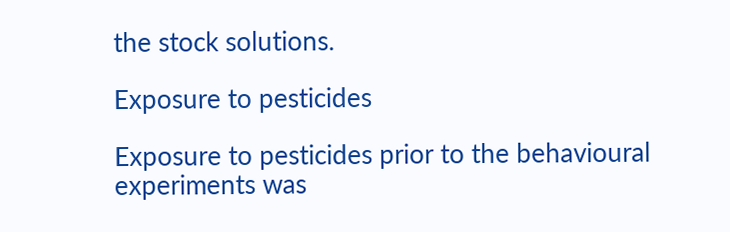the stock solutions.

Exposure to pesticides

Exposure to pesticides prior to the behavioural experiments was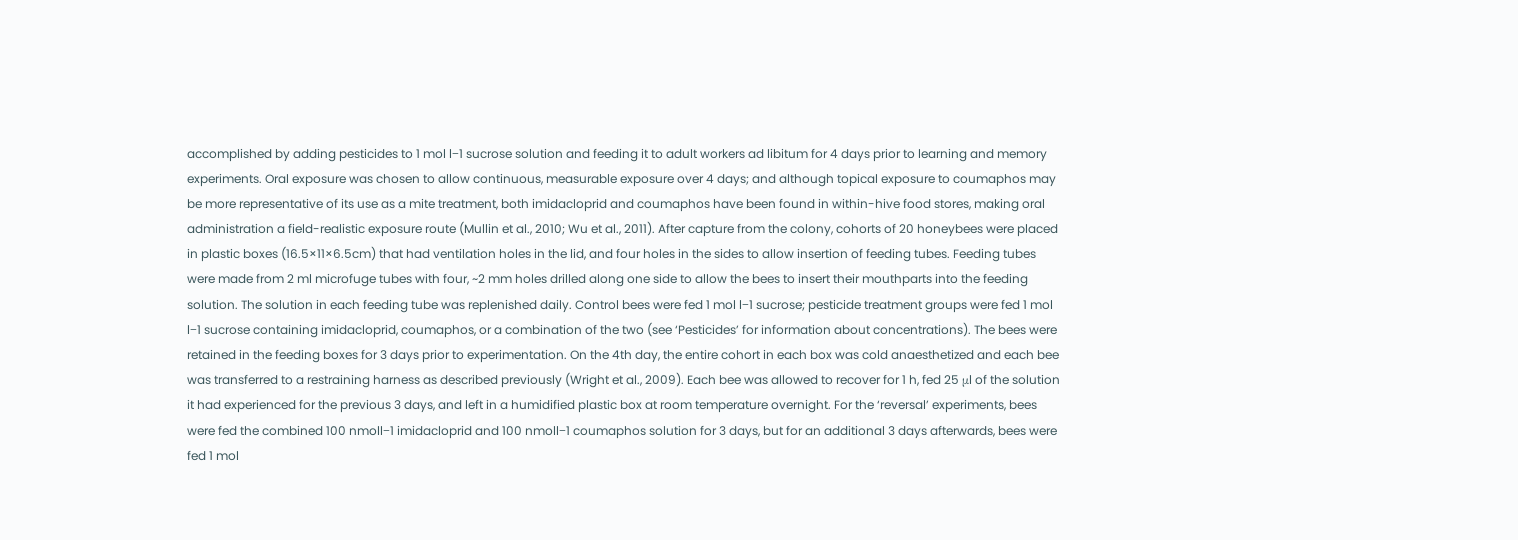accomplished by adding pesticides to 1 mol l−1 sucrose solution and feeding it to adult workers ad libitum for 4 days prior to learning and memory experiments. Oral exposure was chosen to allow continuous, measurable exposure over 4 days; and although topical exposure to coumaphos may be more representative of its use as a mite treatment, both imidacloprid and coumaphos have been found in within-hive food stores, making oral administration a field-realistic exposure route (Mullin et al., 2010; Wu et al., 2011). After capture from the colony, cohorts of 20 honeybees were placed in plastic boxes (16.5×11×6.5cm) that had ventilation holes in the lid, and four holes in the sides to allow insertion of feeding tubes. Feeding tubes were made from 2 ml microfuge tubes with four, ~2 mm holes drilled along one side to allow the bees to insert their mouthparts into the feeding solution. The solution in each feeding tube was replenished daily. Control bees were fed 1 mol l−1 sucrose; pesticide treatment groups were fed 1 mol l−1 sucrose containing imidacloprid, coumaphos, or a combination of the two (see ‘Pesticides’ for information about concentrations). The bees were retained in the feeding boxes for 3 days prior to experimentation. On the 4th day, the entire cohort in each box was cold anaesthetized and each bee was transferred to a restraining harness as described previously (Wright et al., 2009). Each bee was allowed to recover for 1 h, fed 25 μl of the solution it had experienced for the previous 3 days, and left in a humidified plastic box at room temperature overnight. For the ‘reversal’ experiments, bees were fed the combined 100 nmoll−1 imidacloprid and 100 nmoll−1 coumaphos solution for 3 days, but for an additional 3 days afterwards, bees were fed 1 mol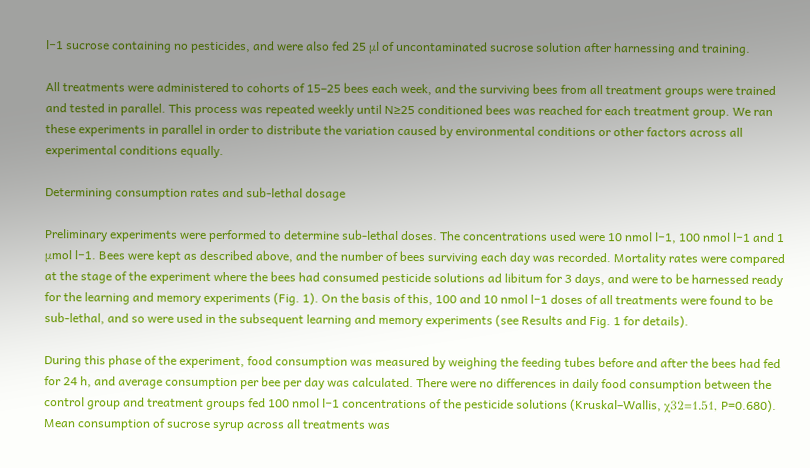l−1 sucrose containing no pesticides, and were also fed 25 μl of uncontaminated sucrose solution after harnessing and training.

All treatments were administered to cohorts of 15–25 bees each week, and the surviving bees from all treatment groups were trained and tested in parallel. This process was repeated weekly until N≥25 conditioned bees was reached for each treatment group. We ran these experiments in parallel in order to distribute the variation caused by environmental conditions or other factors across all experimental conditions equally.

Determining consumption rates and sub-lethal dosage

Preliminary experiments were performed to determine sub-lethal doses. The concentrations used were 10 nmol l−1, 100 nmol l−1 and 1 μmol l−1. Bees were kept as described above, and the number of bees surviving each day was recorded. Mortality rates were compared at the stage of the experiment where the bees had consumed pesticide solutions ad libitum for 3 days, and were to be harnessed ready for the learning and memory experiments (Fig. 1). On the basis of this, 100 and 10 nmol l−1 doses of all treatments were found to be sub-lethal, and so were used in the subsequent learning and memory experiments (see Results and Fig. 1 for details).

During this phase of the experiment, food consumption was measured by weighing the feeding tubes before and after the bees had fed for 24 h, and average consumption per bee per day was calculated. There were no differences in daily food consumption between the control group and treatment groups fed 100 nmol l−1 concentrations of the pesticide solutions (Kruskal–Wallis, χ32=1.51, P=0.680). Mean consumption of sucrose syrup across all treatments was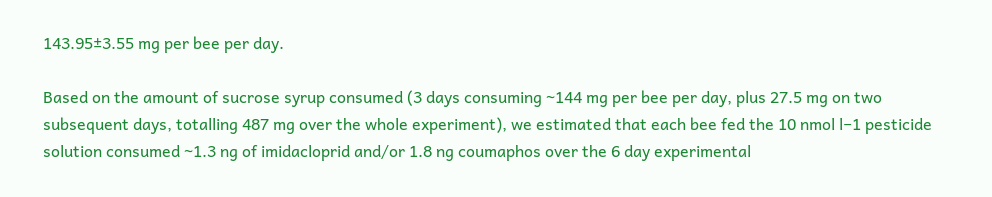143.95±3.55 mg per bee per day.

Based on the amount of sucrose syrup consumed (3 days consuming ~144 mg per bee per day, plus 27.5 mg on two subsequent days, totalling 487 mg over the whole experiment), we estimated that each bee fed the 10 nmol l−1 pesticide solution consumed ~1.3 ng of imidacloprid and/or 1.8 ng coumaphos over the 6 day experimental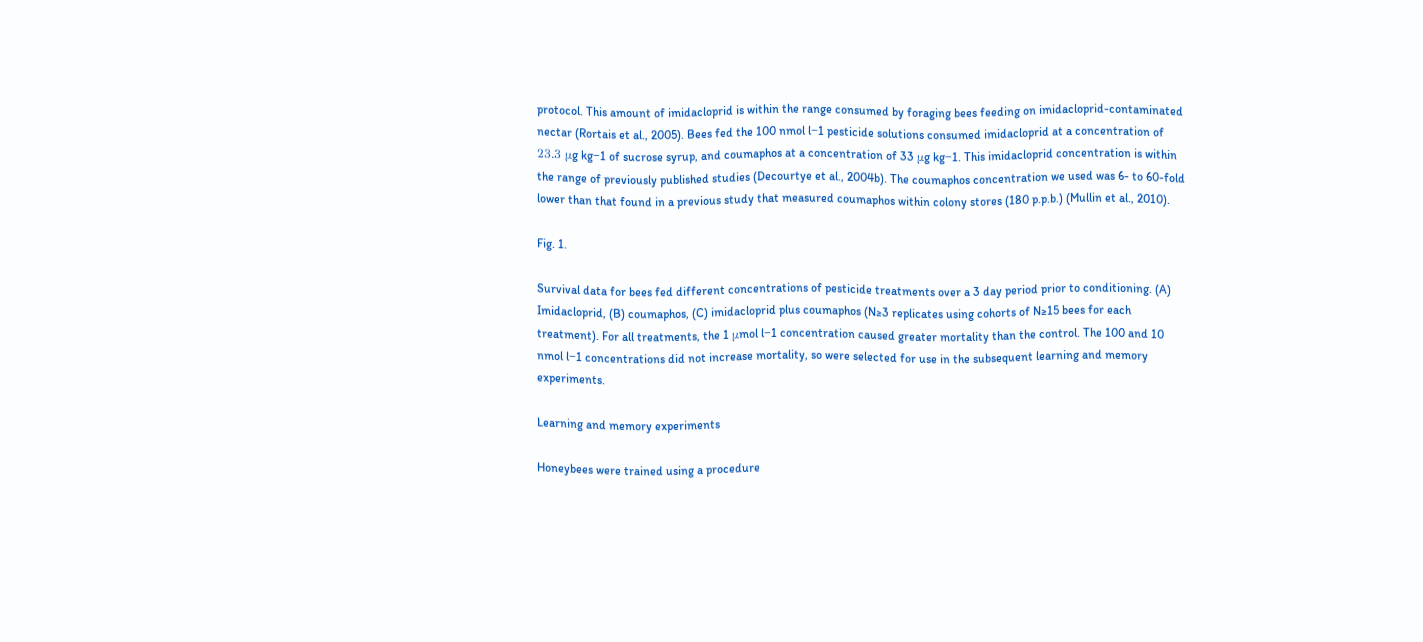protocol. This amount of imidacloprid is within the range consumed by foraging bees feeding on imidacloprid-contaminated nectar (Rortais et al., 2005). Bees fed the 100 nmol l−1 pesticide solutions consumed imidacloprid at a concentration of 23.3 μg kg−1 of sucrose syrup, and coumaphos at a concentration of 33 μg kg−1. This imidacloprid concentration is within the range of previously published studies (Decourtye et al., 2004b). The coumaphos concentration we used was 6- to 60-fold lower than that found in a previous study that measured coumaphos within colony stores (180 p.p.b.) (Mullin et al., 2010).

Fig. 1.

Survival data for bees fed different concentrations of pesticide treatments over a 3 day period prior to conditioning. (A) Imidacloprid, (B) coumaphos, (C) imidacloprid plus coumaphos (N≥3 replicates using cohorts of N≥15 bees for each treatment). For all treatments, the 1 μmol l−1 concentration caused greater mortality than the control. The 100 and 10 nmol l−1 concentrations did not increase mortality, so were selected for use in the subsequent learning and memory experiments.

Learning and memory experiments

Honeybees were trained using a procedure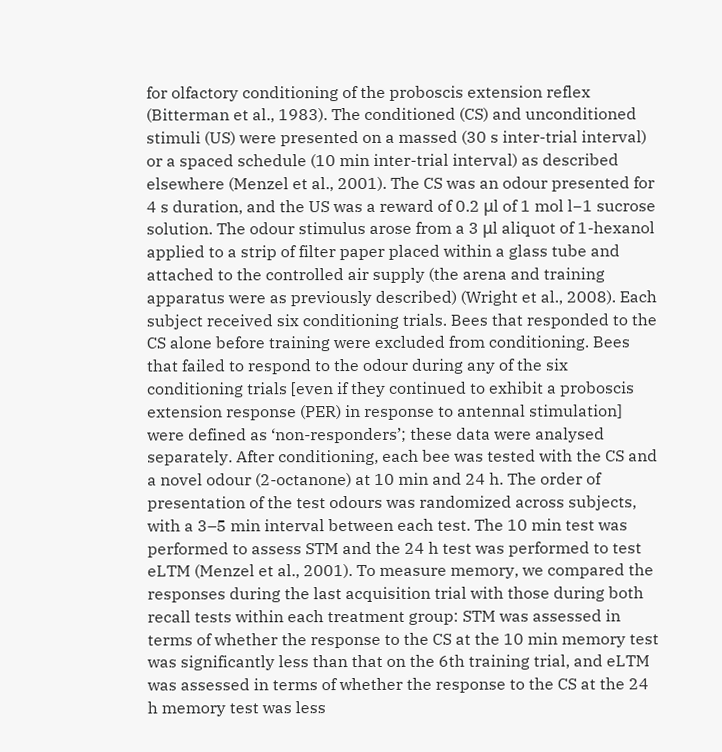for olfactory conditioning of the proboscis extension reflex (Bitterman et al., 1983). The conditioned (CS) and unconditioned stimuli (US) were presented on a massed (30 s inter-trial interval) or a spaced schedule (10 min inter-trial interval) as described elsewhere (Menzel et al., 2001). The CS was an odour presented for 4 s duration, and the US was a reward of 0.2 μl of 1 mol l−1 sucrose solution. The odour stimulus arose from a 3 μl aliquot of 1-hexanol applied to a strip of filter paper placed within a glass tube and attached to the controlled air supply (the arena and training apparatus were as previously described) (Wright et al., 2008). Each subject received six conditioning trials. Bees that responded to the CS alone before training were excluded from conditioning. Bees that failed to respond to the odour during any of the six conditioning trials [even if they continued to exhibit a proboscis extension response (PER) in response to antennal stimulation] were defined as ‘non-responders’; these data were analysed separately. After conditioning, each bee was tested with the CS and a novel odour (2-octanone) at 10 min and 24 h. The order of presentation of the test odours was randomized across subjects, with a 3–5 min interval between each test. The 10 min test was performed to assess STM and the 24 h test was performed to test eLTM (Menzel et al., 2001). To measure memory, we compared the responses during the last acquisition trial with those during both recall tests within each treatment group: STM was assessed in terms of whether the response to the CS at the 10 min memory test was significantly less than that on the 6th training trial, and eLTM was assessed in terms of whether the response to the CS at the 24 h memory test was less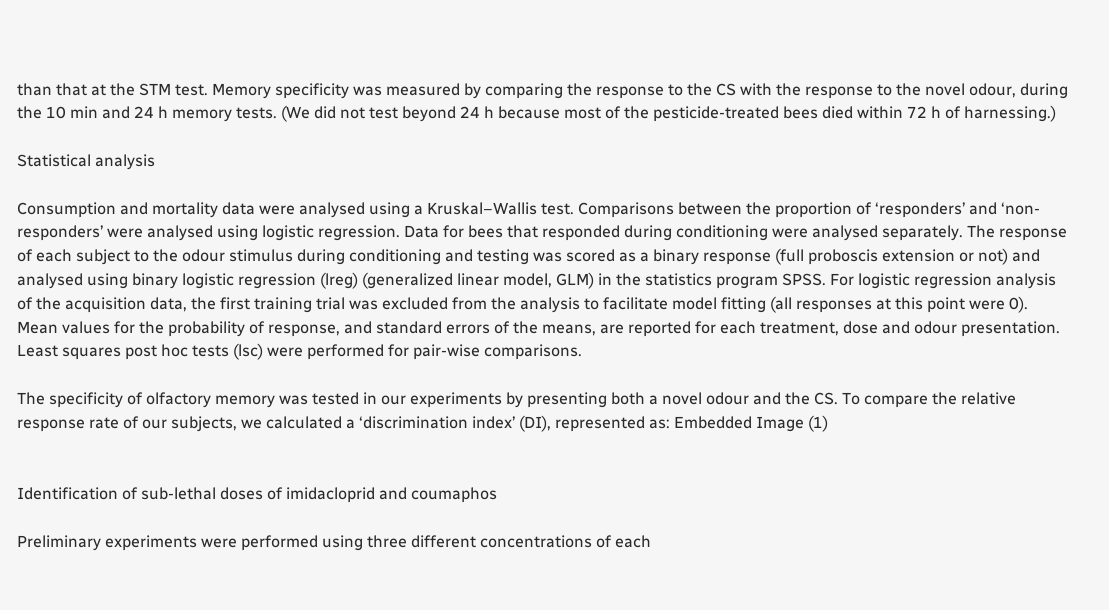than that at the STM test. Memory specificity was measured by comparing the response to the CS with the response to the novel odour, during the 10 min and 24 h memory tests. (We did not test beyond 24 h because most of the pesticide-treated bees died within 72 h of harnessing.)

Statistical analysis

Consumption and mortality data were analysed using a Kruskal–Wallis test. Comparisons between the proportion of ‘responders’ and ‘non-responders’ were analysed using logistic regression. Data for bees that responded during conditioning were analysed separately. The response of each subject to the odour stimulus during conditioning and testing was scored as a binary response (full proboscis extension or not) and analysed using binary logistic regression (lreg) (generalized linear model, GLM) in the statistics program SPSS. For logistic regression analysis of the acquisition data, the first training trial was excluded from the analysis to facilitate model fitting (all responses at this point were 0). Mean values for the probability of response, and standard errors of the means, are reported for each treatment, dose and odour presentation. Least squares post hoc tests (lsc) were performed for pair-wise comparisons.

The specificity of olfactory memory was tested in our experiments by presenting both a novel odour and the CS. To compare the relative response rate of our subjects, we calculated a ‘discrimination index’ (DI), represented as: Embedded Image (1)


Identification of sub-lethal doses of imidacloprid and coumaphos

Preliminary experiments were performed using three different concentrations of each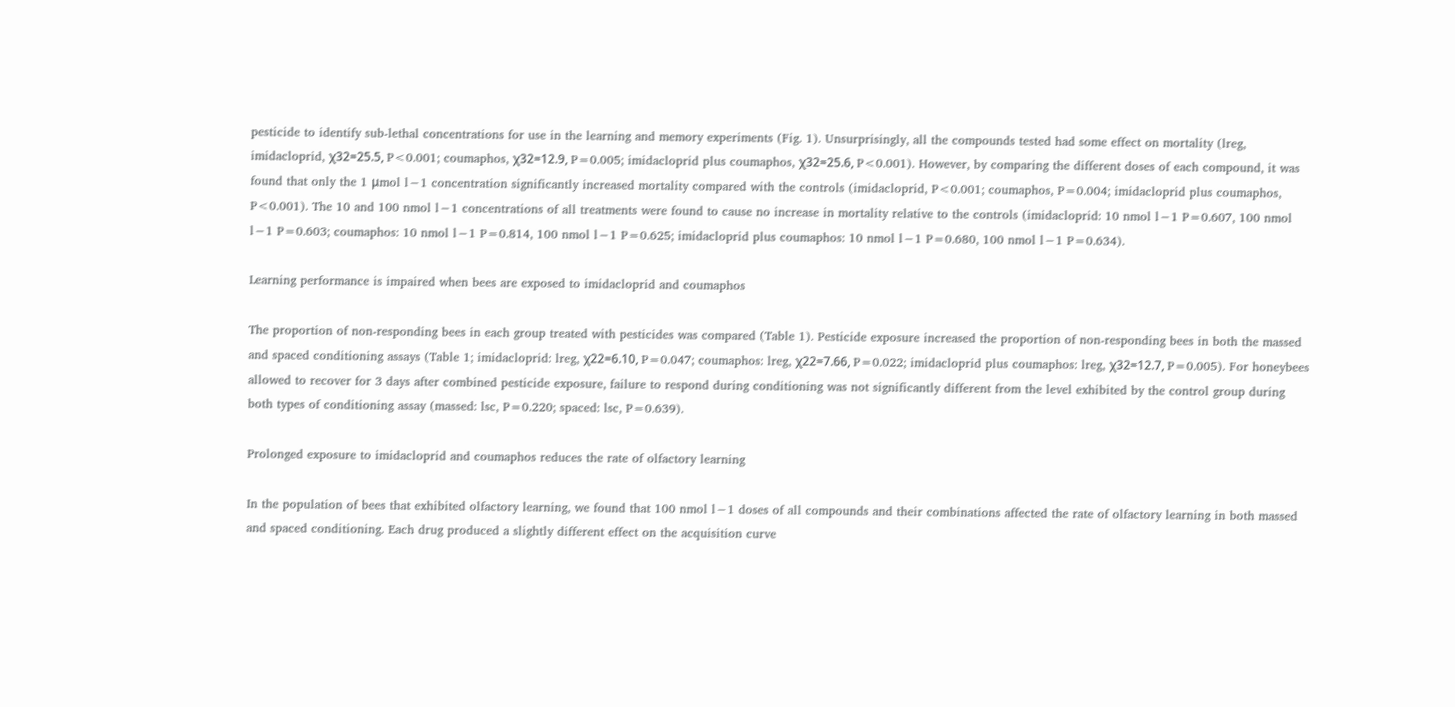pesticide to identify sub-lethal concentrations for use in the learning and memory experiments (Fig. 1). Unsurprisingly, all the compounds tested had some effect on mortality (lreg, imidacloprid, χ32=25.5, P<0.001; coumaphos, χ32=12.9, P=0.005; imidacloprid plus coumaphos, χ32=25.6, P<0.001). However, by comparing the different doses of each compound, it was found that only the 1 μmol l−1 concentration significantly increased mortality compared with the controls (imidacloprid, P<0.001; coumaphos, P=0.004; imidacloprid plus coumaphos, P<0.001). The 10 and 100 nmol l−1 concentrations of all treatments were found to cause no increase in mortality relative to the controls (imidacloprid: 10 nmol l−1 P=0.607, 100 nmol l−1 P=0.603; coumaphos: 10 nmol l−1 P=0.814, 100 nmol l−1 P=0.625; imidacloprid plus coumaphos: 10 nmol l−1 P=0.680, 100 nmol l−1 P=0.634).

Learning performance is impaired when bees are exposed to imidacloprid and coumaphos

The proportion of non-responding bees in each group treated with pesticides was compared (Table 1). Pesticide exposure increased the proportion of non-responding bees in both the massed and spaced conditioning assays (Table 1; imidacloprid: lreg, χ22=6.10, P=0.047; coumaphos: lreg, χ22=7.66, P=0.022; imidacloprid plus coumaphos: lreg, χ32=12.7, P=0.005). For honeybees allowed to recover for 3 days after combined pesticide exposure, failure to respond during conditioning was not significantly different from the level exhibited by the control group during both types of conditioning assay (massed: lsc, P=0.220; spaced: lsc, P=0.639).

Prolonged exposure to imidacloprid and coumaphos reduces the rate of olfactory learning

In the population of bees that exhibited olfactory learning, we found that 100 nmol l−1 doses of all compounds and their combinations affected the rate of olfactory learning in both massed and spaced conditioning. Each drug produced a slightly different effect on the acquisition curve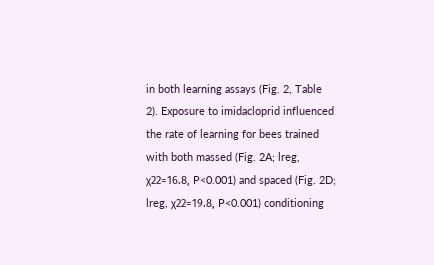in both learning assays (Fig. 2, Table 2). Exposure to imidacloprid influenced the rate of learning for bees trained with both massed (Fig. 2A; lreg, χ22=16.8, P<0.001) and spaced (Fig. 2D; lreg, χ22=19.8, P<0.001) conditioning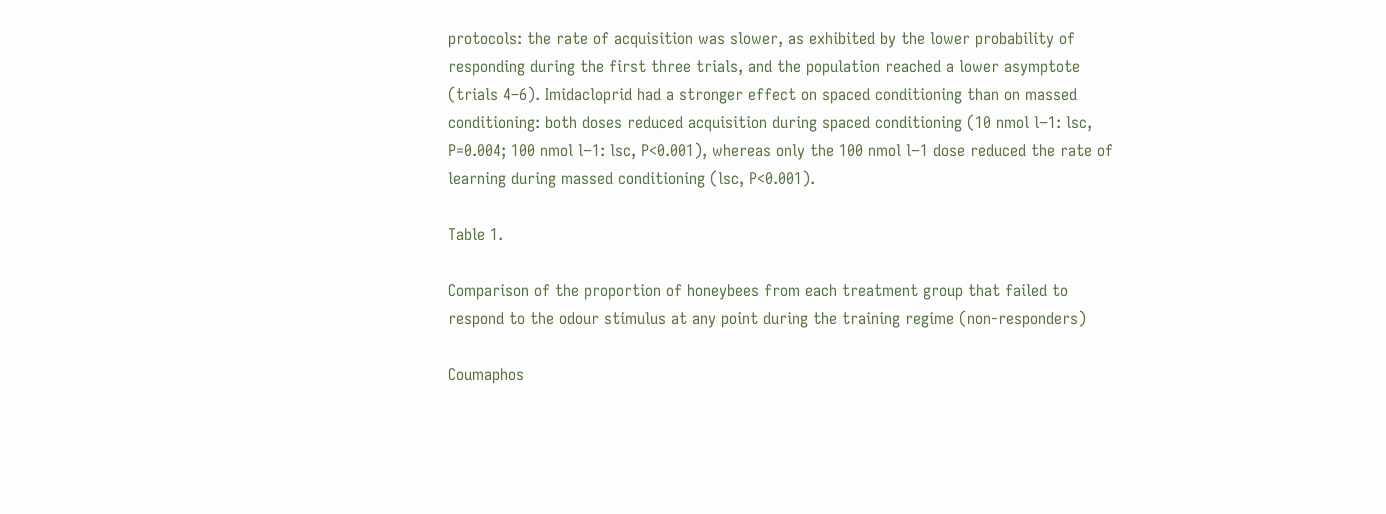protocols: the rate of acquisition was slower, as exhibited by the lower probability of responding during the first three trials, and the population reached a lower asymptote (trials 4–6). Imidacloprid had a stronger effect on spaced conditioning than on massed conditioning: both doses reduced acquisition during spaced conditioning (10 nmol l−1: lsc, P=0.004; 100 nmol l−1: lsc, P<0.001), whereas only the 100 nmol l−1 dose reduced the rate of learning during massed conditioning (lsc, P<0.001).

Table 1.

Comparison of the proportion of honeybees from each treatment group that failed to respond to the odour stimulus at any point during the training regime (non-responders)

Coumaphos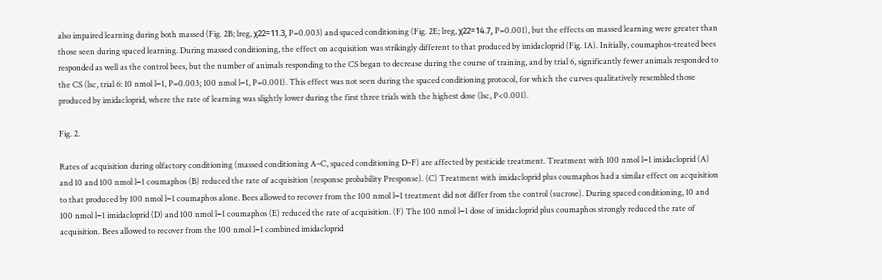also impaired learning during both massed (Fig. 2B; lreg, χ22=11.3, P=0.003) and spaced conditioning (Fig. 2E; lreg, χ22=14.7, P=0.001), but the effects on massed learning were greater than those seen during spaced learning. During massed conditioning, the effect on acquisition was strikingly different to that produced by imidacloprid (Fig. 1A). Initially, coumaphos-treated bees responded as well as the control bees, but the number of animals responding to the CS began to decrease during the course of training, and by trial 6, significantly fewer animals responded to the CS (lsc, trial 6: 10 nmol l−1, P=0.003; 100 nmol l−1, P=0.001). This effect was not seen during the spaced conditioning protocol, for which the curves qualitatively resembled those produced by imidacloprid, where the rate of learning was slightly lower during the first three trials with the highest dose (lsc, P<0.001).

Fig. 2.

Rates of acquisition during olfactory conditioning (massed conditioning A–C, spaced conditioning D–F) are affected by pesticide treatment. Treatment with 100 nmol l−1 imidacloprid (A) and 10 and 100 nmol l−1 coumaphos (B) reduced the rate of acquisition (response probability Presponse). (C) Treatment with imidacloprid plus coumaphos had a similar effect on acquisition to that produced by 100 nmol l−1 coumaphos alone. Bees allowed to recover from the 100 nmol l−1 treatment did not differ from the control (sucrose). During spaced conditioning, 10 and 100 nmol l−1 imidacloprid (D) and 100 nmol l−1 coumaphos (E) reduced the rate of acquisition. (F) The 100 nmol l−1 dose of imidacloprid plus coumaphos strongly reduced the rate of acquisition. Bees allowed to recover from the 100 nmol l−1 combined imidacloprid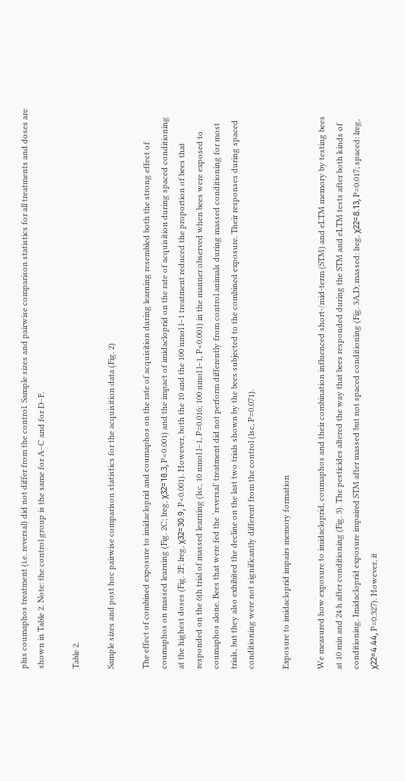plus coumaphos treatment (i.e. reversal) did not differ from the control. Sample sizes and pairwise comparison statistics for all treatments and doses are shown in Table 2. Note: the control group is the same for A–C and for D–F.

Table 2.

Sample sizes and post hoc pairwise comparison statistics for the acquisition data (Fig. 2)

The effect of combined exposure to imidacloprid and coumaphos on the rate of acquisition during learning resembled both the strong effect of coumaphos on massed learning (Fig. 2C; lreg, χ32=18.3, P<0.001) and the impact of imidacloprid on the rate of acquisition during spaced conditioning at the highest doses (Fig. 2F; lreg, χ32=30.9, P<0.001). However, both the 10 and the 100 nmol l−1 treatment reduced the proportion of bees that responded on the 6th trial of massed learning (lsc, 10 nmol l−1, P=0.016; 100 nmol l−1, P<0.001) in the manner observed when bees were exposed to coumaphos alone. Bees that were fed the ‘reversal’ treatment did not perform differently from control animals during massed conditioning for most trials, but they also exhibited the decline on the last two trials shown by the bees subjected to the combined exposure. Their responses during spaced conditioning were not significantly different from the control (lsc, P=0.071).

Exposure to imidacloprid impairs memory formation

We measured how exposure to imidacloprid, coumaphos and their combination influenced short-/mid-term (STM) and eLTM memory by testing bees at 10 min and 24 h after conditioning (Fig. 3). The pesticides altered the way that bees responded during the STM and eLTM tests after both kinds of conditioning. Imidacloprid exposure impaired STM after massed but not spaced conditioning (Fig. 3A,D; massed: lreg, χ22=8.13, P=0.017; spaced: lreg, χ22=4.44, P=0.327). However, it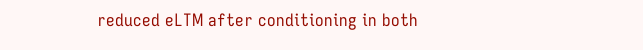reduced eLTM after conditioning in both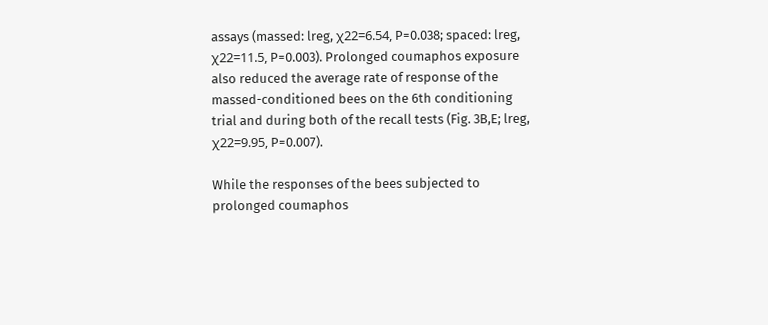assays (massed: lreg, χ22=6.54, P=0.038; spaced: lreg, χ22=11.5, P=0.003). Prolonged coumaphos exposure also reduced the average rate of response of the massed-conditioned bees on the 6th conditioning trial and during both of the recall tests (Fig. 3B,E; lreg, χ22=9.95, P=0.007).

While the responses of the bees subjected to prolonged coumaphos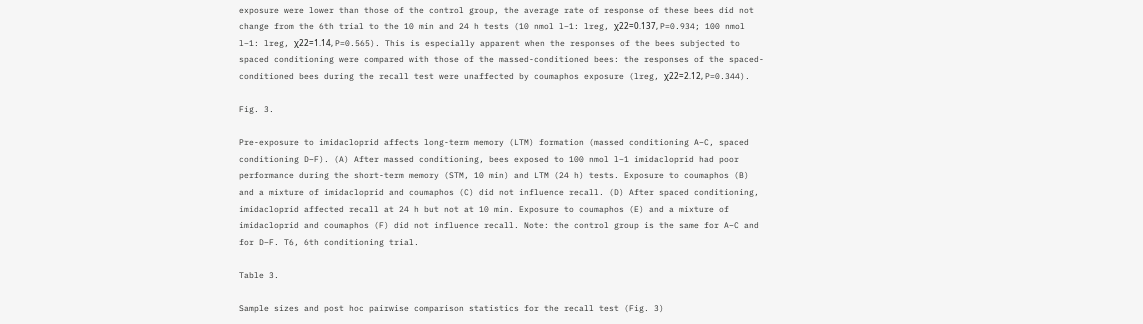exposure were lower than those of the control group, the average rate of response of these bees did not change from the 6th trial to the 10 min and 24 h tests (10 nmol l−1: lreg, χ22=0.137, P=0.934; 100 nmol l−1: lreg, χ22=1.14, P=0.565). This is especially apparent when the responses of the bees subjected to spaced conditioning were compared with those of the massed-conditioned bees: the responses of the spaced-conditioned bees during the recall test were unaffected by coumaphos exposure (lreg, χ22=2.12, P=0.344).

Fig. 3.

Pre-exposure to imidacloprid affects long-term memory (LTM) formation (massed conditioning A–C, spaced conditioning D–F). (A) After massed conditioning, bees exposed to 100 nmol l−1 imidacloprid had poor performance during the short-term memory (STM, 10 min) and LTM (24 h) tests. Exposure to coumaphos (B) and a mixture of imidacloprid and coumaphos (C) did not influence recall. (D) After spaced conditioning, imidacloprid affected recall at 24 h but not at 10 min. Exposure to coumaphos (E) and a mixture of imidacloprid and coumaphos (F) did not influence recall. Note: the control group is the same for A–C and for D–F. T6, 6th conditioning trial.

Table 3.

Sample sizes and post hoc pairwise comparison statistics for the recall test (Fig. 3)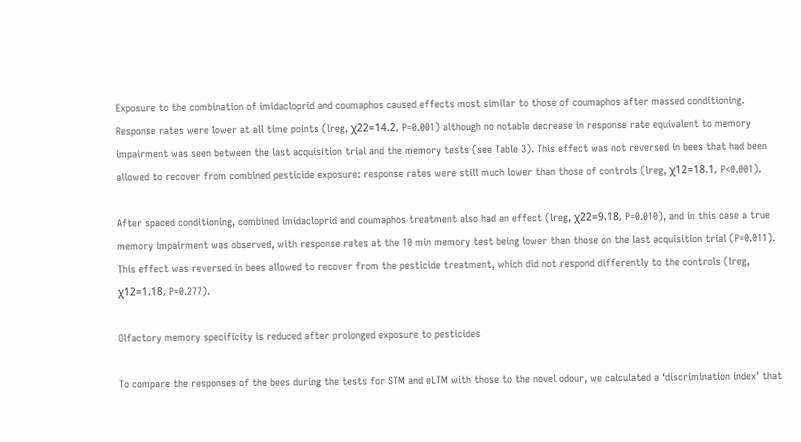Exposure to the combination of imidacloprid and coumaphos caused effects most similar to those of coumaphos after massed conditioning. Response rates were lower at all time points (lreg, χ22=14.2, P=0.001) although no notable decrease in response rate equivalent to memory impairment was seen between the last acquisition trial and the memory tests (see Table 3). This effect was not reversed in bees that had been allowed to recover from combined pesticide exposure: response rates were still much lower than those of controls (lreg, χ12=18.1, P<0.001).

After spaced conditioning, combined imidacloprid and coumaphos treatment also had an effect (lreg, χ22=9.18, P=0.010), and in this case a true memory impairment was observed, with response rates at the 10 min memory test being lower than those on the last acquisition trial (P=0.011). This effect was reversed in bees allowed to recover from the pesticide treatment, which did not respond differently to the controls (lreg, χ12=1.18, P=0.277).

Olfactory memory specificity is reduced after prolonged exposure to pesticides

To compare the responses of the bees during the tests for STM and eLTM with those to the novel odour, we calculated a ‘discrimination index’ that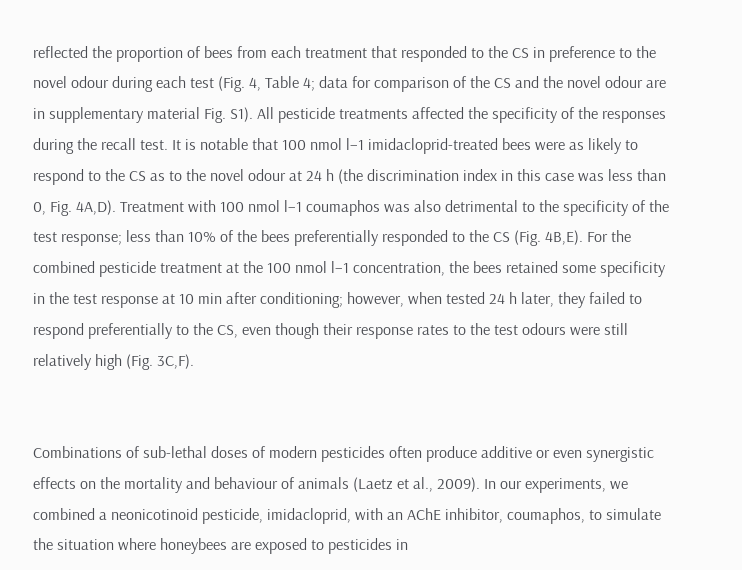reflected the proportion of bees from each treatment that responded to the CS in preference to the novel odour during each test (Fig. 4, Table 4; data for comparison of the CS and the novel odour are in supplementary material Fig. S1). All pesticide treatments affected the specificity of the responses during the recall test. It is notable that 100 nmol l−1 imidacloprid-treated bees were as likely to respond to the CS as to the novel odour at 24 h (the discrimination index in this case was less than 0, Fig. 4A,D). Treatment with 100 nmol l−1 coumaphos was also detrimental to the specificity of the test response; less than 10% of the bees preferentially responded to the CS (Fig. 4B,E). For the combined pesticide treatment at the 100 nmol l−1 concentration, the bees retained some specificity in the test response at 10 min after conditioning; however, when tested 24 h later, they failed to respond preferentially to the CS, even though their response rates to the test odours were still relatively high (Fig. 3C,F).


Combinations of sub-lethal doses of modern pesticides often produce additive or even synergistic effects on the mortality and behaviour of animals (Laetz et al., 2009). In our experiments, we combined a neonicotinoid pesticide, imidacloprid, with an AChE inhibitor, coumaphos, to simulate the situation where honeybees are exposed to pesticides in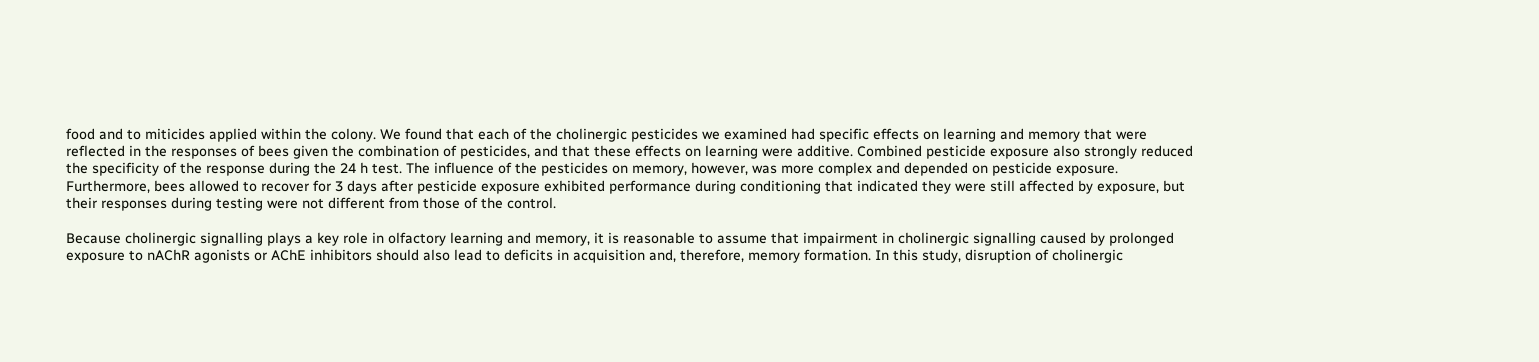food and to miticides applied within the colony. We found that each of the cholinergic pesticides we examined had specific effects on learning and memory that were reflected in the responses of bees given the combination of pesticides, and that these effects on learning were additive. Combined pesticide exposure also strongly reduced the specificity of the response during the 24 h test. The influence of the pesticides on memory, however, was more complex and depended on pesticide exposure. Furthermore, bees allowed to recover for 3 days after pesticide exposure exhibited performance during conditioning that indicated they were still affected by exposure, but their responses during testing were not different from those of the control.

Because cholinergic signalling plays a key role in olfactory learning and memory, it is reasonable to assume that impairment in cholinergic signalling caused by prolonged exposure to nAChR agonists or AChE inhibitors should also lead to deficits in acquisition and, therefore, memory formation. In this study, disruption of cholinergic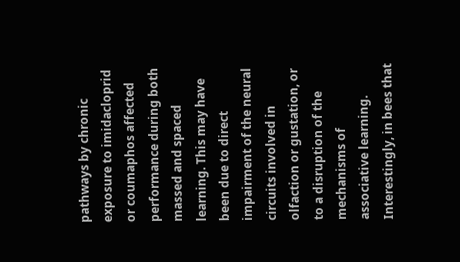pathways by chronic exposure to imidacloprid or coumaphos affected performance during both massed and spaced learning. This may have been due to direct impairment of the neural circuits involved in olfaction or gustation, or to a disruption of the mechanisms of associative learning. Interestingly, in bees that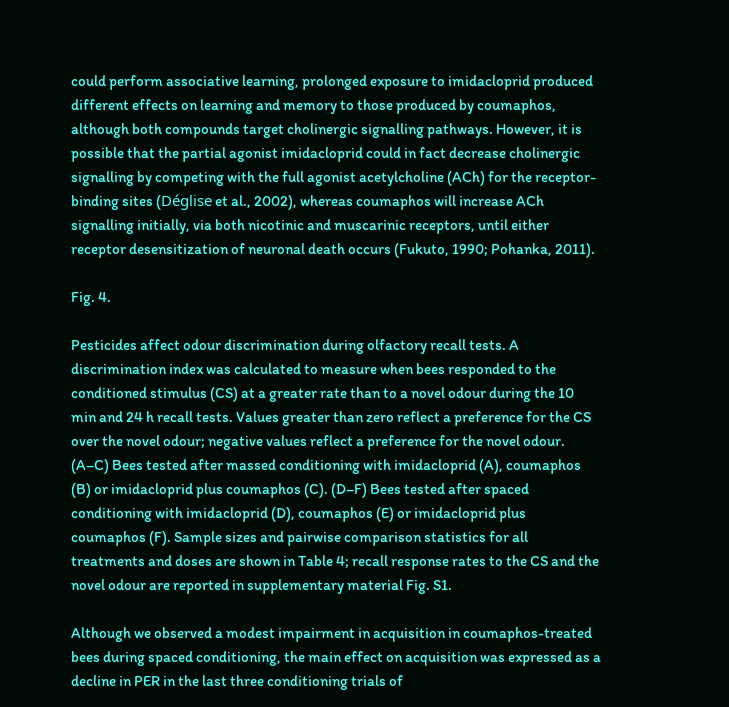could perform associative learning, prolonged exposure to imidacloprid produced different effects on learning and memory to those produced by coumaphos, although both compounds target cholinergic signalling pathways. However, it is possible that the partial agonist imidacloprid could in fact decrease cholinergic signalling by competing with the full agonist acetylcholine (ACh) for the receptor-binding sites (Déglise et al., 2002), whereas coumaphos will increase ACh signalling initially, via both nicotinic and muscarinic receptors, until either receptor desensitization of neuronal death occurs (Fukuto, 1990; Pohanka, 2011).

Fig. 4.

Pesticides affect odour discrimination during olfactory recall tests. A discrimination index was calculated to measure when bees responded to the conditioned stimulus (CS) at a greater rate than to a novel odour during the 10 min and 24 h recall tests. Values greater than zero reflect a preference for the CS over the novel odour; negative values reflect a preference for the novel odour. (A–C) Bees tested after massed conditioning with imidacloprid (A), coumaphos (B) or imidacloprid plus coumaphos (C). (D–F) Bees tested after spaced conditioning with imidacloprid (D), coumaphos (E) or imidacloprid plus coumaphos (F). Sample sizes and pairwise comparison statistics for all treatments and doses are shown in Table 4; recall response rates to the CS and the novel odour are reported in supplementary material Fig. S1.

Although we observed a modest impairment in acquisition in coumaphos-treated bees during spaced conditioning, the main effect on acquisition was expressed as a decline in PER in the last three conditioning trials of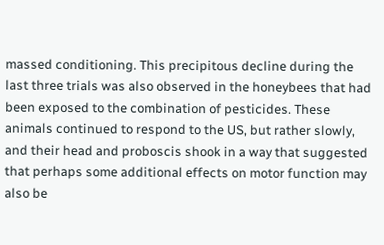massed conditioning. This precipitous decline during the last three trials was also observed in the honeybees that had been exposed to the combination of pesticides. These animals continued to respond to the US, but rather slowly, and their head and proboscis shook in a way that suggested that perhaps some additional effects on motor function may also be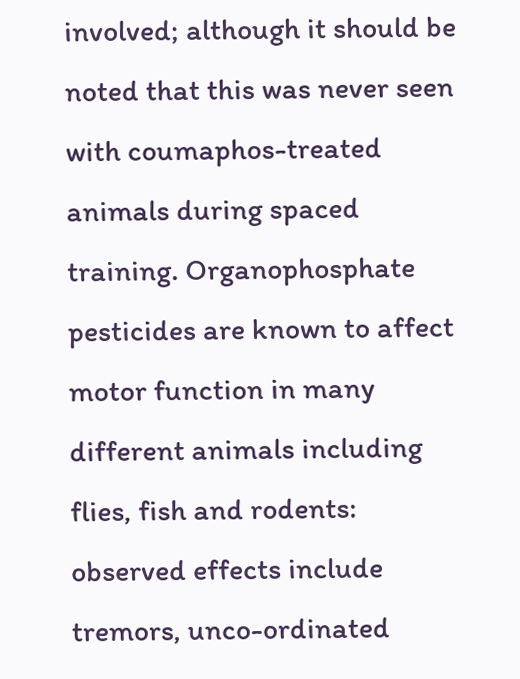involved; although it should be noted that this was never seen with coumaphos-treated animals during spaced training. Organophosphate pesticides are known to affect motor function in many different animals including flies, fish and rodents: observed effects include tremors, unco-ordinated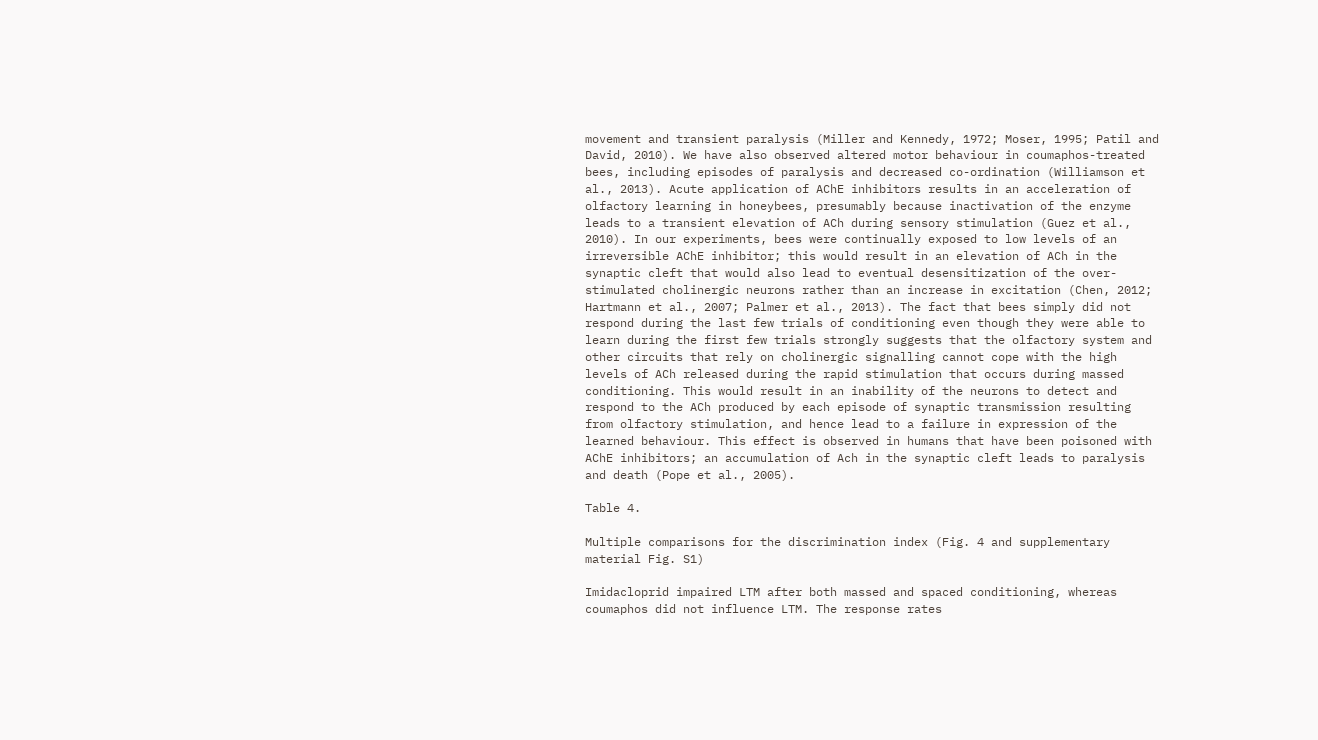movement and transient paralysis (Miller and Kennedy, 1972; Moser, 1995; Patil and David, 2010). We have also observed altered motor behaviour in coumaphos-treated bees, including episodes of paralysis and decreased co-ordination (Williamson et al., 2013). Acute application of AChE inhibitors results in an acceleration of olfactory learning in honeybees, presumably because inactivation of the enzyme leads to a transient elevation of ACh during sensory stimulation (Guez et al., 2010). In our experiments, bees were continually exposed to low levels of an irreversible AChE inhibitor; this would result in an elevation of ACh in the synaptic cleft that would also lead to eventual desensitization of the over-stimulated cholinergic neurons rather than an increase in excitation (Chen, 2012; Hartmann et al., 2007; Palmer et al., 2013). The fact that bees simply did not respond during the last few trials of conditioning even though they were able to learn during the first few trials strongly suggests that the olfactory system and other circuits that rely on cholinergic signalling cannot cope with the high levels of ACh released during the rapid stimulation that occurs during massed conditioning. This would result in an inability of the neurons to detect and respond to the ACh produced by each episode of synaptic transmission resulting from olfactory stimulation, and hence lead to a failure in expression of the learned behaviour. This effect is observed in humans that have been poisoned with AChE inhibitors; an accumulation of Ach in the synaptic cleft leads to paralysis and death (Pope et al., 2005).

Table 4.

Multiple comparisons for the discrimination index (Fig. 4 and supplementary material Fig. S1)

Imidacloprid impaired LTM after both massed and spaced conditioning, whereas coumaphos did not influence LTM. The response rates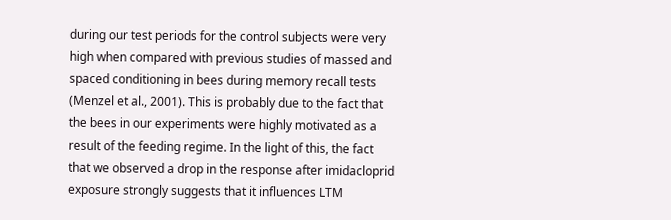during our test periods for the control subjects were very high when compared with previous studies of massed and spaced conditioning in bees during memory recall tests (Menzel et al., 2001). This is probably due to the fact that the bees in our experiments were highly motivated as a result of the feeding regime. In the light of this, the fact that we observed a drop in the response after imidacloprid exposure strongly suggests that it influences LTM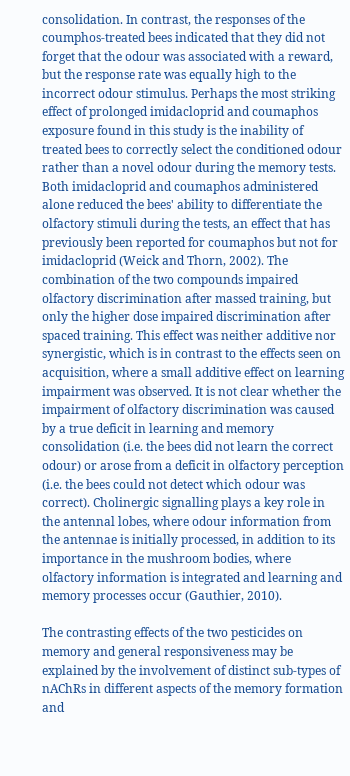consolidation. In contrast, the responses of the coumphos-treated bees indicated that they did not forget that the odour was associated with a reward, but the response rate was equally high to the incorrect odour stimulus. Perhaps the most striking effect of prolonged imidacloprid and coumaphos exposure found in this study is the inability of treated bees to correctly select the conditioned odour rather than a novel odour during the memory tests. Both imidacloprid and coumaphos administered alone reduced the bees' ability to differentiate the olfactory stimuli during the tests, an effect that has previously been reported for coumaphos but not for imidacloprid (Weick and Thorn, 2002). The combination of the two compounds impaired olfactory discrimination after massed training, but only the higher dose impaired discrimination after spaced training. This effect was neither additive nor synergistic, which is in contrast to the effects seen on acquisition, where a small additive effect on learning impairment was observed. It is not clear whether the impairment of olfactory discrimination was caused by a true deficit in learning and memory consolidation (i.e. the bees did not learn the correct odour) or arose from a deficit in olfactory perception (i.e. the bees could not detect which odour was correct). Cholinergic signalling plays a key role in the antennal lobes, where odour information from the antennae is initially processed, in addition to its importance in the mushroom bodies, where olfactory information is integrated and learning and memory processes occur (Gauthier, 2010).

The contrasting effects of the two pesticides on memory and general responsiveness may be explained by the involvement of distinct sub-types of nAChRs in different aspects of the memory formation and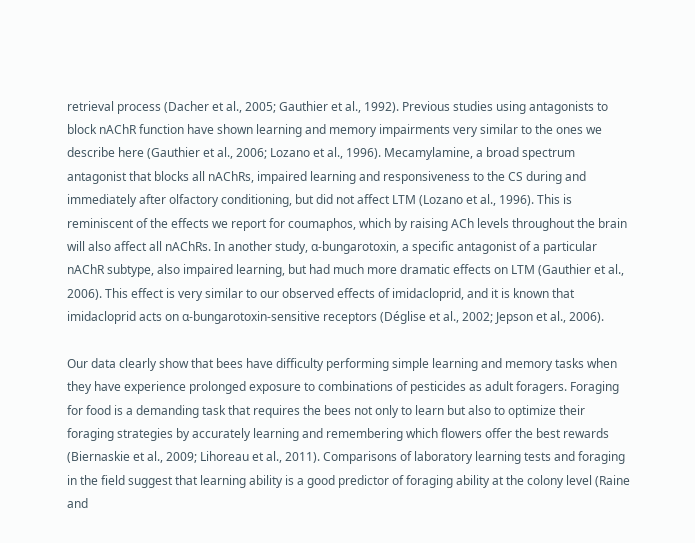retrieval process (Dacher et al., 2005; Gauthier et al., 1992). Previous studies using antagonists to block nAChR function have shown learning and memory impairments very similar to the ones we describe here (Gauthier et al., 2006; Lozano et al., 1996). Mecamylamine, a broad spectrum antagonist that blocks all nAChRs, impaired learning and responsiveness to the CS during and immediately after olfactory conditioning, but did not affect LTM (Lozano et al., 1996). This is reminiscent of the effects we report for coumaphos, which by raising ACh levels throughout the brain will also affect all nAChRs. In another study, ɑ-bungarotoxin, a specific antagonist of a particular nAChR subtype, also impaired learning, but had much more dramatic effects on LTM (Gauthier et al., 2006). This effect is very similar to our observed effects of imidacloprid, and it is known that imidacloprid acts on ɑ-bungarotoxin-sensitive receptors (Déglise et al., 2002; Jepson et al., 2006).

Our data clearly show that bees have difficulty performing simple learning and memory tasks when they have experience prolonged exposure to combinations of pesticides as adult foragers. Foraging for food is a demanding task that requires the bees not only to learn but also to optimize their foraging strategies by accurately learning and remembering which flowers offer the best rewards (Biernaskie et al., 2009; Lihoreau et al., 2011). Comparisons of laboratory learning tests and foraging in the field suggest that learning ability is a good predictor of foraging ability at the colony level (Raine and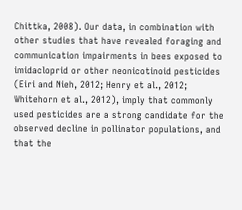Chittka, 2008). Our data, in combination with other studies that have revealed foraging and communication impairments in bees exposed to imidacloprid or other neonicotinoid pesticides (Eiri and Nieh, 2012; Henry et al., 2012; Whitehorn et al., 2012), imply that commonly used pesticides are a strong candidate for the observed decline in pollinator populations, and that the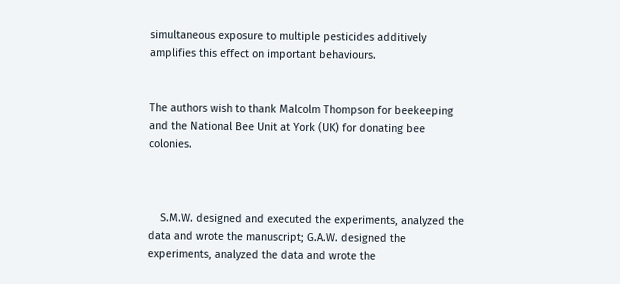simultaneous exposure to multiple pesticides additively amplifies this effect on important behaviours.


The authors wish to thank Malcolm Thompson for beekeeping and the National Bee Unit at York (UK) for donating bee colonies.



    S.M.W. designed and executed the experiments, analyzed the data and wrote the manuscript; G.A.W. designed the experiments, analyzed the data and wrote the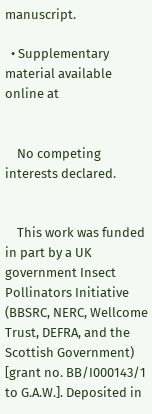manuscript.

  • Supplementary material available online at


    No competing interests declared.


    This work was funded in part by a UK government Insect Pollinators Initiative (BBSRC, NERC, Wellcome Trust, DEFRA, and the Scottish Government) [grant no. BB/I000143/1 to G.A.W.]. Deposited in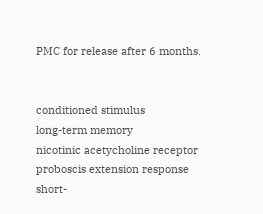PMC for release after 6 months.


conditioned stimulus
long-term memory
nicotinic acetycholine receptor
proboscis extension response
short-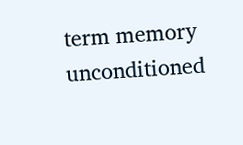term memory
unconditioned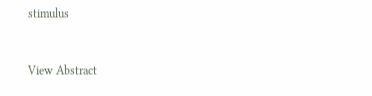stimulus


View Abstract